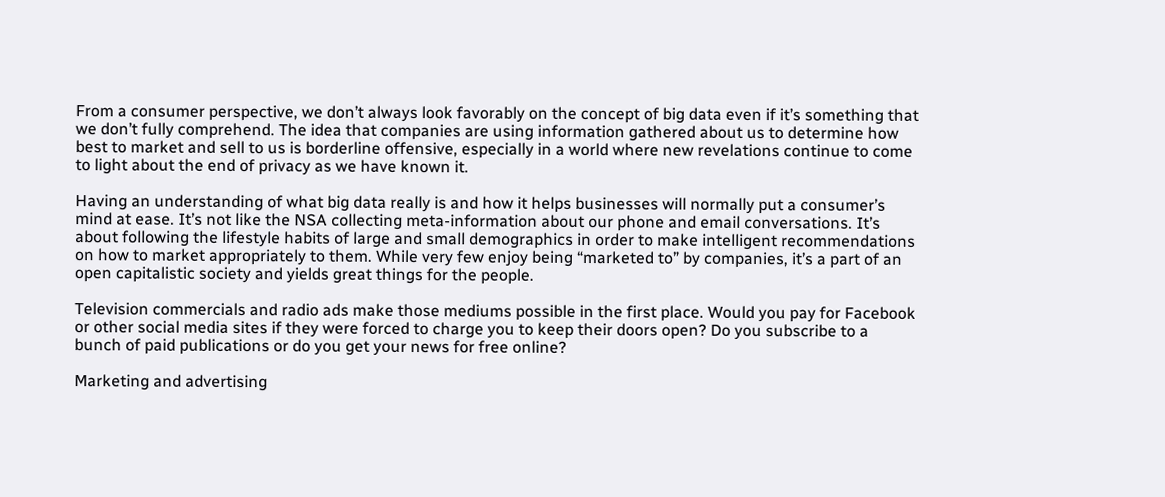From a consumer perspective, we don’t always look favorably on the concept of big data even if it’s something that we don’t fully comprehend. The idea that companies are using information gathered about us to determine how best to market and sell to us is borderline offensive, especially in a world where new revelations continue to come to light about the end of privacy as we have known it.

Having an understanding of what big data really is and how it helps businesses will normally put a consumer’s mind at ease. It’s not like the NSA collecting meta-information about our phone and email conversations. It’s about following the lifestyle habits of large and small demographics in order to make intelligent recommendations on how to market appropriately to them. While very few enjoy being “marketed to” by companies, it’s a part of an open capitalistic society and yields great things for the people.

Television commercials and radio ads make those mediums possible in the first place. Would you pay for Facebook or other social media sites if they were forced to charge you to keep their doors open? Do you subscribe to a bunch of paid publications or do you get your news for free online?

Marketing and advertising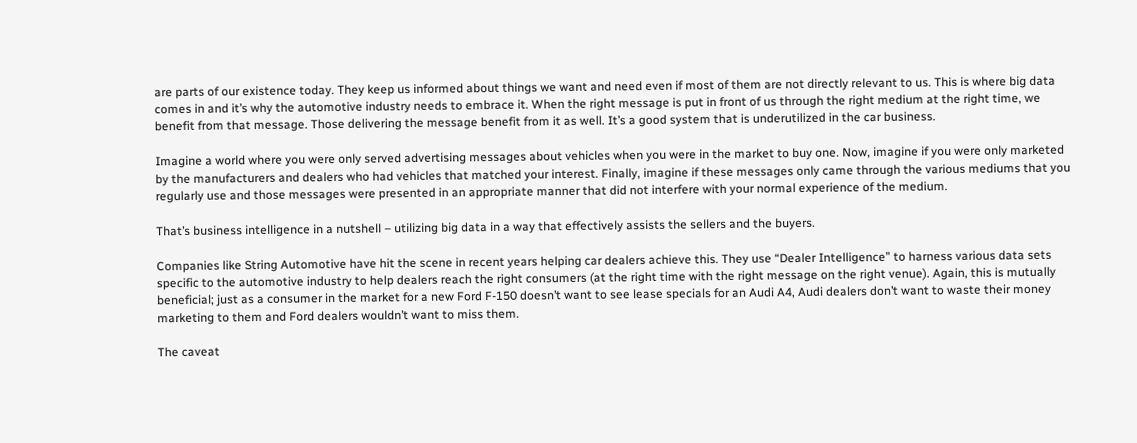are parts of our existence today. They keep us informed about things we want and need even if most of them are not directly relevant to us. This is where big data comes in and it’s why the automotive industry needs to embrace it. When the right message is put in front of us through the right medium at the right time, we benefit from that message. Those delivering the message benefit from it as well. It’s a good system that is underutilized in the car business.

Imagine a world where you were only served advertising messages about vehicles when you were in the market to buy one. Now, imagine if you were only marketed by the manufacturers and dealers who had vehicles that matched your interest. Finally, imagine if these messages only came through the various mediums that you regularly use and those messages were presented in an appropriate manner that did not interfere with your normal experience of the medium.

That’s business intelligence in a nutshell – utilizing big data in a way that effectively assists the sellers and the buyers.

Companies like String Automotive have hit the scene in recent years helping car dealers achieve this. They use “Dealer Intelligence” to harness various data sets specific to the automotive industry to help dealers reach the right consumers (at the right time with the right message on the right venue). Again, this is mutually beneficial; just as a consumer in the market for a new Ford F-150 doesn’t want to see lease specials for an Audi A4, Audi dealers don’t want to waste their money marketing to them and Ford dealers wouldn’t want to miss them.

The caveat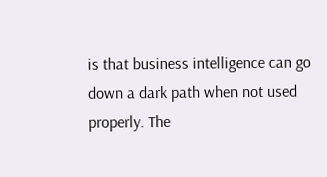is that business intelligence can go down a dark path when not used properly. The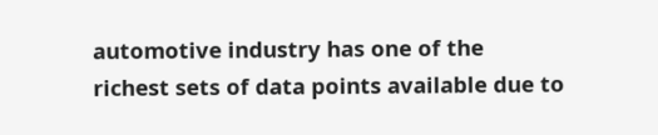automotive industry has one of the richest sets of data points available due to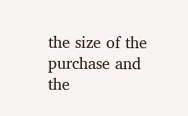the size of the purchase and the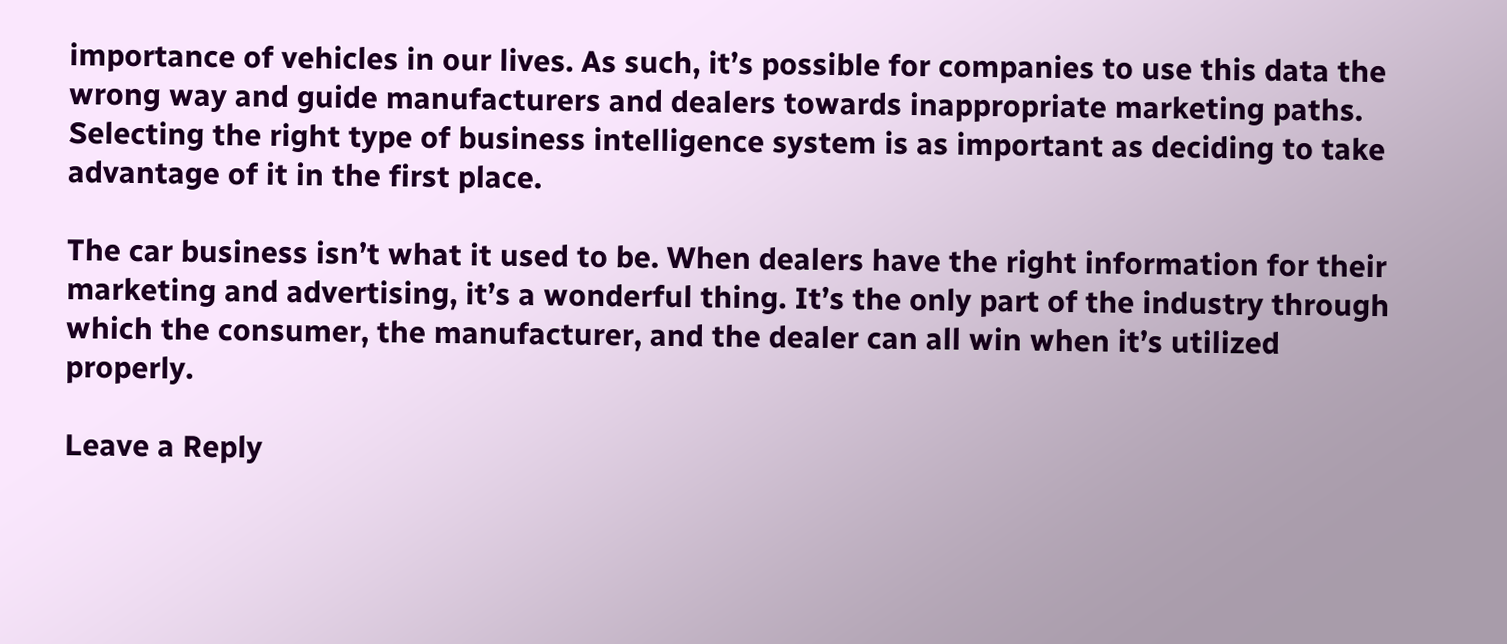importance of vehicles in our lives. As such, it’s possible for companies to use this data the wrong way and guide manufacturers and dealers towards inappropriate marketing paths. Selecting the right type of business intelligence system is as important as deciding to take advantage of it in the first place.

The car business isn’t what it used to be. When dealers have the right information for their marketing and advertising, it’s a wonderful thing. It’s the only part of the industry through which the consumer, the manufacturer, and the dealer can all win when it’s utilized properly.

Leave a Reply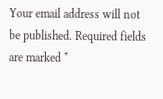Your email address will not be published. Required fields are marked *